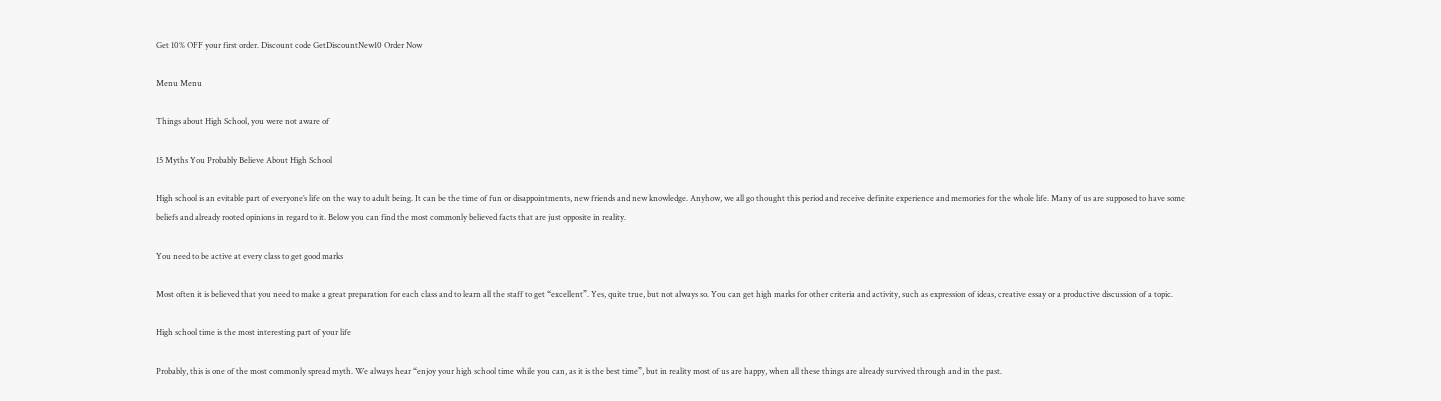Get 10% OFF your first order. Discount code GetDiscountNew10 Order Now

Menu Menu

Things about High School, you were not aware of

15 Myths You Probably Believe About High School

High school is an evitable part of everyone’s life on the way to adult being. It can be the time of fun or disappointments, new friends and new knowledge. Anyhow, we all go thought this period and receive definite experience and memories for the whole life. Many of us are supposed to have some beliefs and already rooted opinions in regard to it. Below you can find the most commonly believed facts that are just opposite in reality.

You need to be active at every class to get good marks

Most often it is believed that you need to make a great preparation for each class and to learn all the staff to get “excellent”. Yes, quite true, but not always so. You can get high marks for other criteria and activity, such as expression of ideas, creative essay or a productive discussion of a topic.

High school time is the most interesting part of your life

Probably, this is one of the most commonly spread myth. We always hear “enjoy your high school time while you can, as it is the best time”, but in reality most of us are happy, when all these things are already survived through and in the past.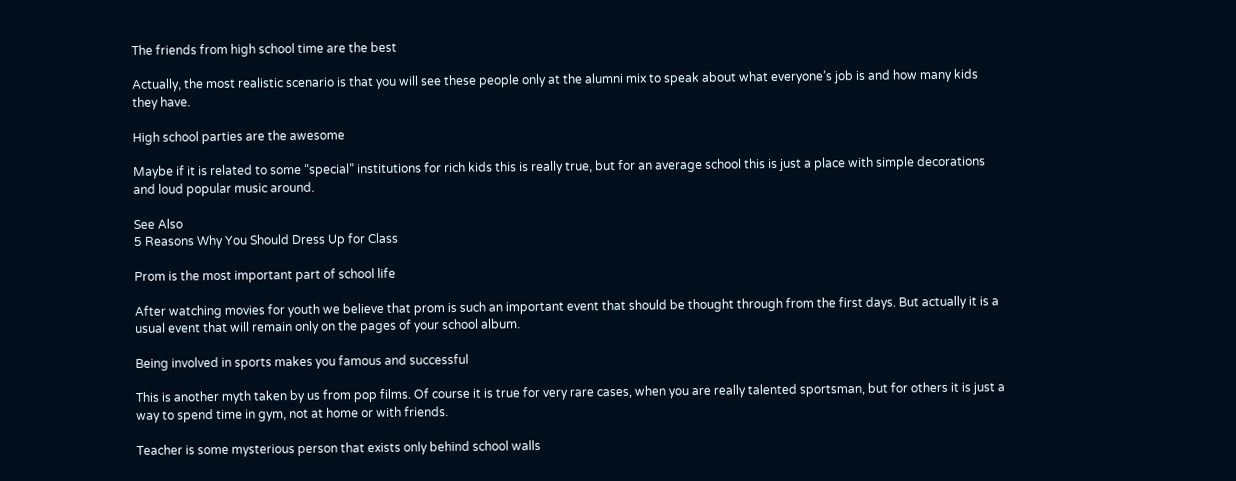The friends from high school time are the best

Actually, the most realistic scenario is that you will see these people only at the alumni mix to speak about what everyone’s job is and how many kids they have.

High school parties are the awesome

Maybe if it is related to some “special” institutions for rich kids this is really true, but for an average school this is just a place with simple decorations and loud popular music around.

See Also
5 Reasons Why You Should Dress Up for Class

Prom is the most important part of school life

After watching movies for youth we believe that prom is such an important event that should be thought through from the first days. But actually it is a usual event that will remain only on the pages of your school album.

Being involved in sports makes you famous and successful

This is another myth taken by us from pop films. Of course it is true for very rare cases, when you are really talented sportsman, but for others it is just a way to spend time in gym, not at home or with friends.

Teacher is some mysterious person that exists only behind school walls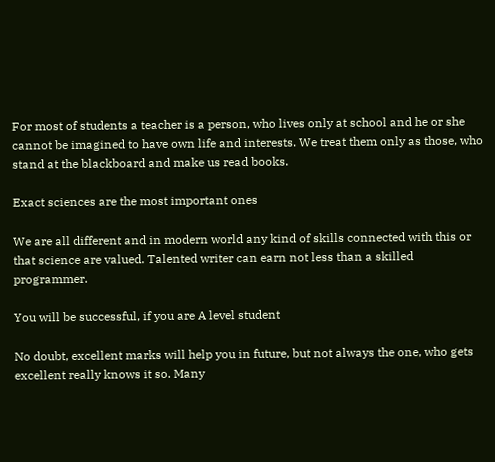For most of students a teacher is a person, who lives only at school and he or she cannot be imagined to have own life and interests. We treat them only as those, who stand at the blackboard and make us read books.

Exact sciences are the most important ones

We are all different and in modern world any kind of skills connected with this or that science are valued. Talented writer can earn not less than a skilled programmer.

You will be successful, if you are A level student

No doubt, excellent marks will help you in future, but not always the one, who gets excellent really knows it so. Many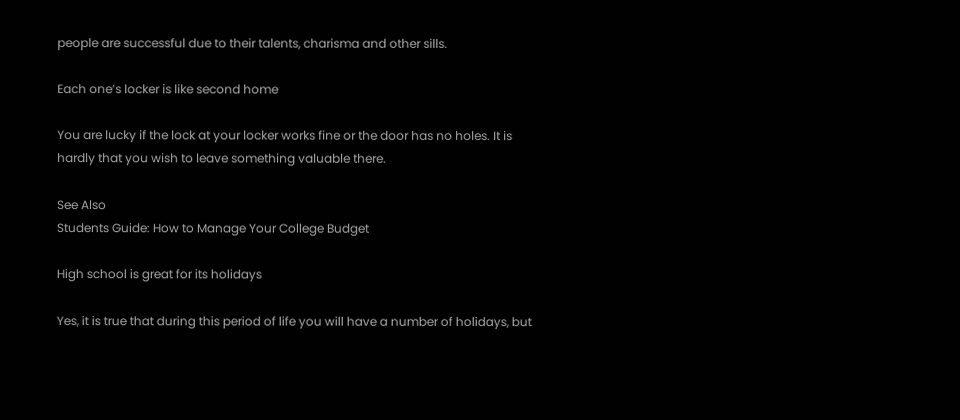people are successful due to their talents, charisma and other sills.

Each one’s locker is like second home

You are lucky if the lock at your locker works fine or the door has no holes. It is hardly that you wish to leave something valuable there.

See Also
Students Guide: How to Manage Your College Budget

High school is great for its holidays

Yes, it is true that during this period of life you will have a number of holidays, but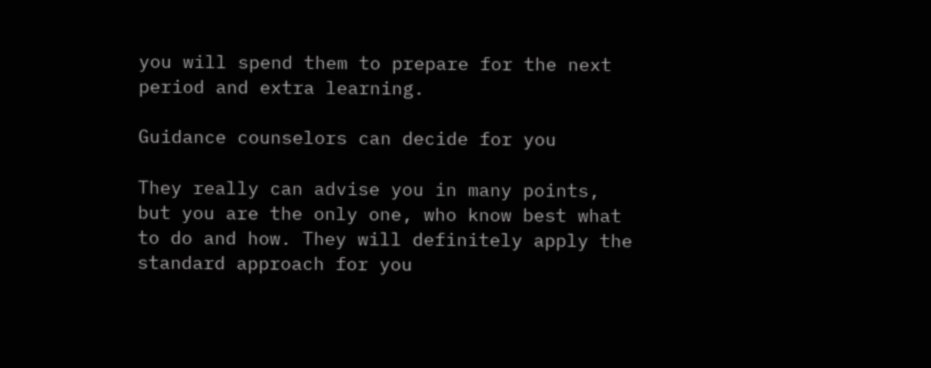you will spend them to prepare for the next period and extra learning.

Guidance counselors can decide for you

They really can advise you in many points, but you are the only one, who know best what to do and how. They will definitely apply the standard approach for you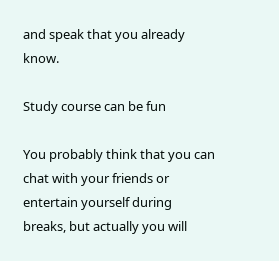and speak that you already know.

Study course can be fun

You probably think that you can chat with your friends or entertain yourself during breaks, but actually you will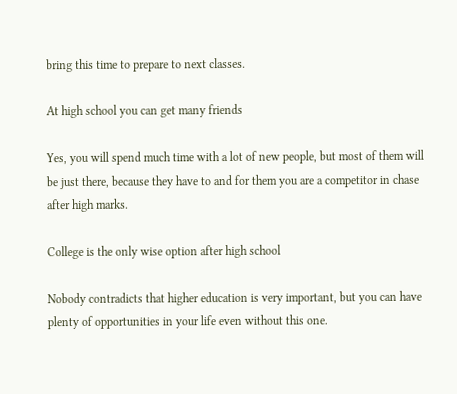bring this time to prepare to next classes.

At high school you can get many friends

Yes, you will spend much time with a lot of new people, but most of them will be just there, because they have to and for them you are a competitor in chase after high marks.

College is the only wise option after high school

Nobody contradicts that higher education is very important, but you can have plenty of opportunities in your life even without this one.